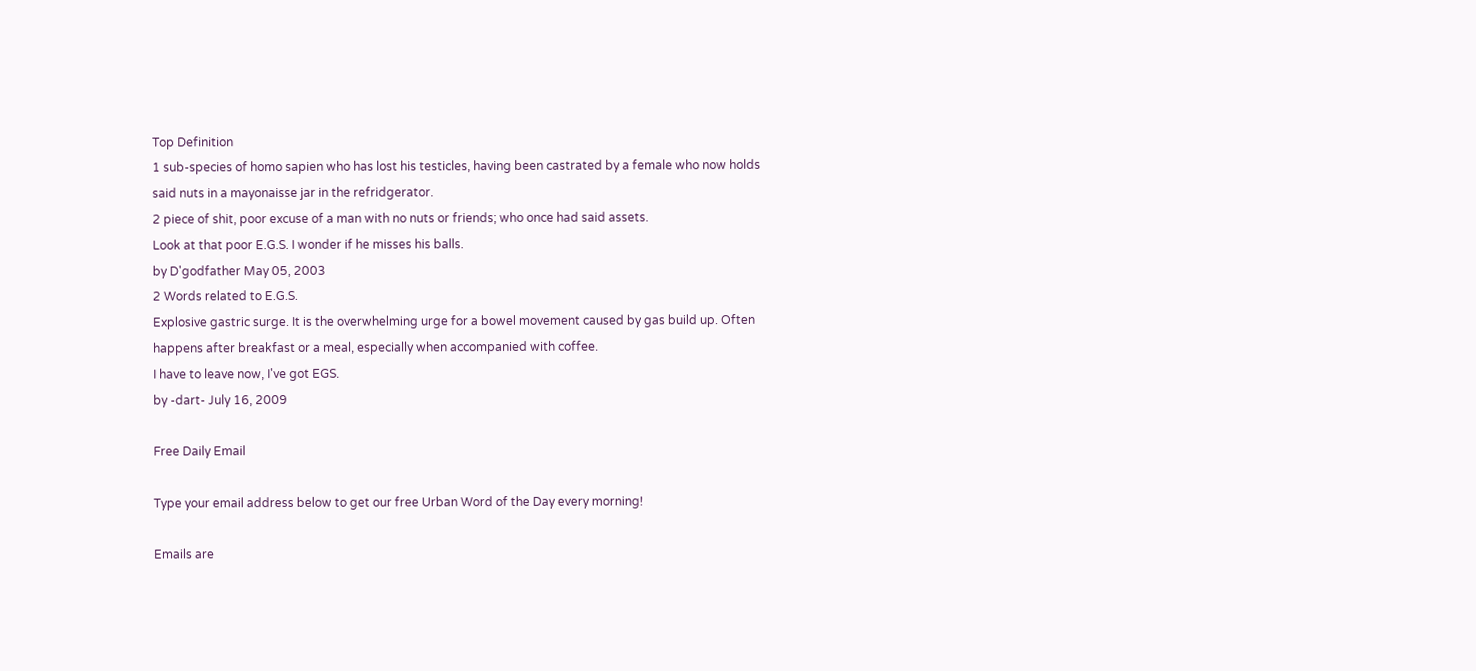Top Definition
1 sub-species of homo sapien who has lost his testicles, having been castrated by a female who now holds said nuts in a mayonaisse jar in the refridgerator.
2 piece of shit, poor excuse of a man with no nuts or friends; who once had said assets.
Look at that poor E.G.S. I wonder if he misses his balls.
by D'godfather May 05, 2003
2 Words related to E.G.S.
Explosive gastric surge. It is the overwhelming urge for a bowel movement caused by gas build up. Often happens after breakfast or a meal, especially when accompanied with coffee.
I have to leave now, I've got EGS.
by -dart- July 16, 2009

Free Daily Email

Type your email address below to get our free Urban Word of the Day every morning!

Emails are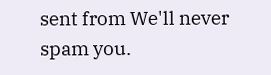sent from We'll never spam you.